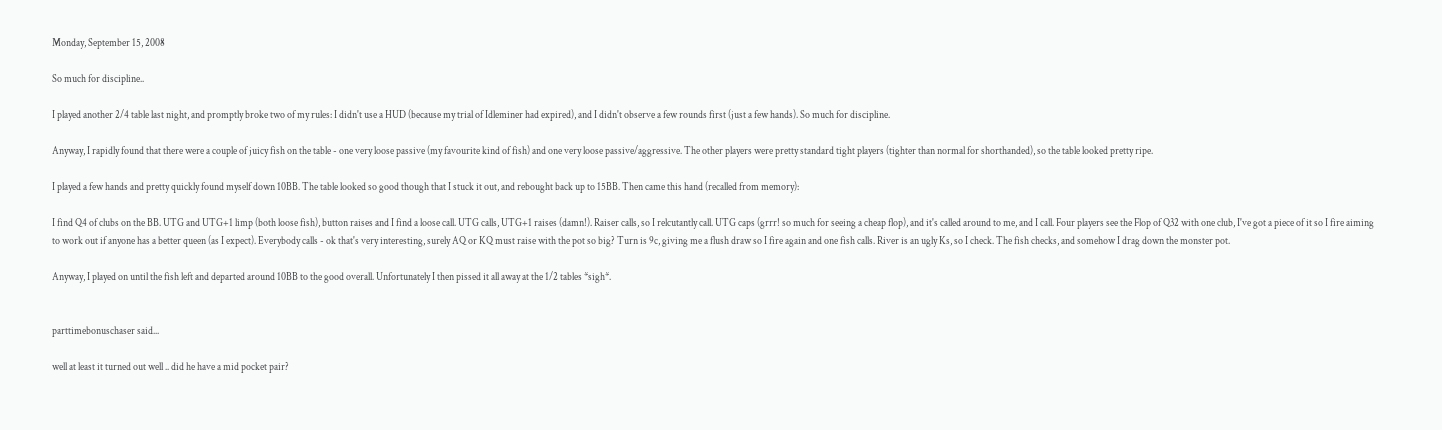Monday, September 15, 2008

So much for discipline..

I played another 2/4 table last night, and promptly broke two of my rules: I didn't use a HUD (because my trial of Idleminer had expired), and I didn't observe a few rounds first (just a few hands). So much for discipline.

Anyway, I rapidly found that there were a couple of juicy fish on the table - one very loose passive (my favourite kind of fish) and one very loose passive/aggressive. The other players were pretty standard tight players (tighter than normal for shorthanded), so the table looked pretty ripe.

I played a few hands and pretty quickly found myself down 10BB. The table looked so good though that I stuck it out, and rebought back up to 15BB. Then came this hand (recalled from memory):

I find Q4 of clubs on the BB. UTG and UTG+1 limp (both loose fish), button raises and I find a loose call. UTG calls, UTG+1 raises (damn!). Raiser calls, so I relcutantly call. UTG caps (grrr! so much for seeing a cheap flop), and it's called around to me, and I call. Four players see the Flop of Q32 with one club, I've got a piece of it so I fire aiming to work out if anyone has a better queen (as I expect). Everybody calls - ok that's very interesting, surely AQ or KQ must raise with the pot so big? Turn is 9c, giving me a flush draw so I fire again and one fish calls. River is an ugly Ks, so I check. The fish checks, and somehow I drag down the monster pot.

Anyway, I played on until the fish left and departed around 10BB to the good overall. Unfortunately I then pissed it all away at the 1/2 tables *sigh*.


parttimebonuschaser said...

well at least it turned out well .. did he have a mid pocket pair?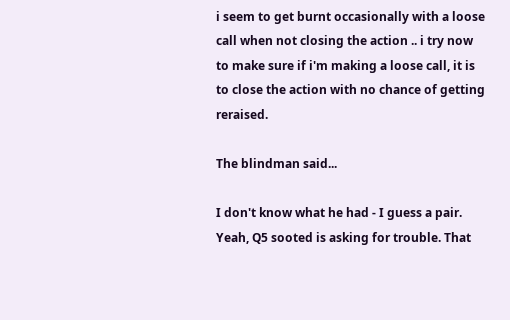i seem to get burnt occasionally with a loose call when not closing the action .. i try now to make sure if i'm making a loose call, it is to close the action with no chance of getting reraised.

The blindman said...

I don't know what he had - I guess a pair. Yeah, Q5 sooted is asking for trouble. That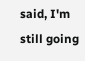said, I'm still going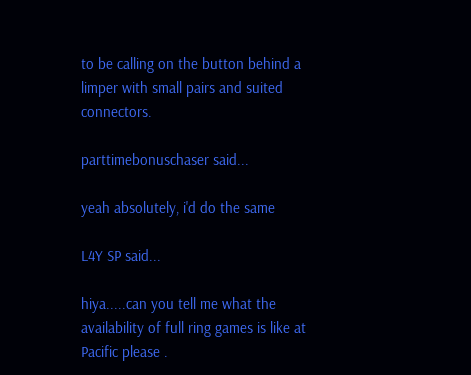to be calling on the button behind a limper with small pairs and suited connectors.

parttimebonuschaser said...

yeah absolutely, i'd do the same

L4Y SP said...

hiya.....can you tell me what the availability of full ring games is like at Pacific please .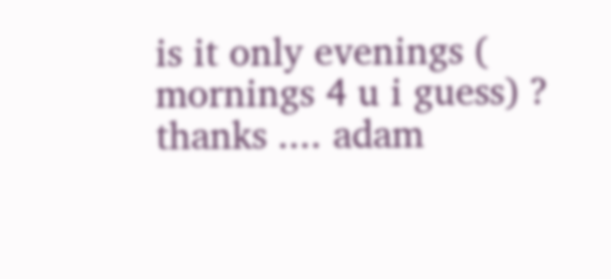is it only evenings ( mornings 4 u i guess) ? thanks .... adam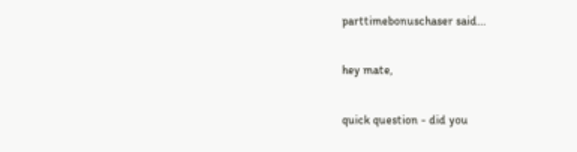parttimebonuschaser said...

hey mate,

quick question - did you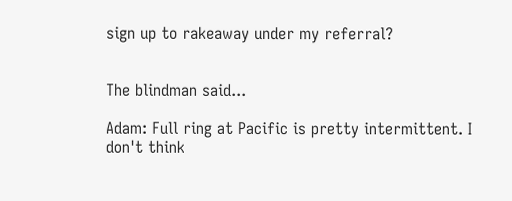sign up to rakeaway under my referral?


The blindman said...

Adam: Full ring at Pacific is pretty intermittent. I don't think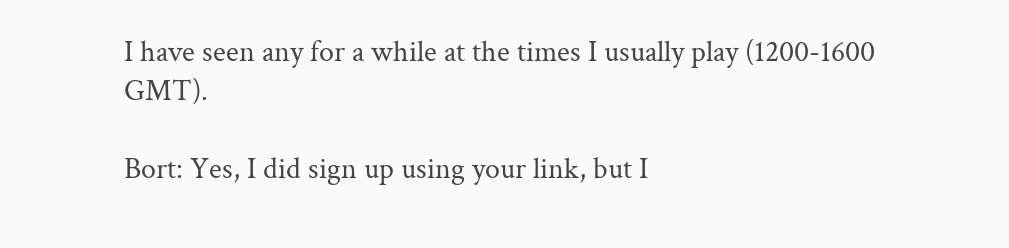I have seen any for a while at the times I usually play (1200-1600 GMT).

Bort: Yes, I did sign up using your link, but I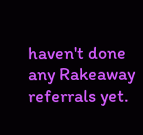haven't done any Rakeaway referrals yet.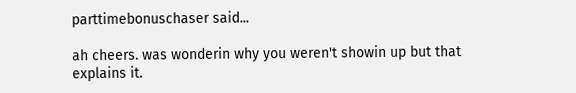parttimebonuschaser said...

ah cheers. was wonderin why you weren't showin up but that explains it.